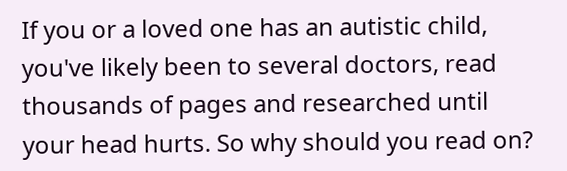If you or a loved one has an autistic child, you've likely been to several doctors, read thousands of pages and researched until your head hurts. So why should you read on?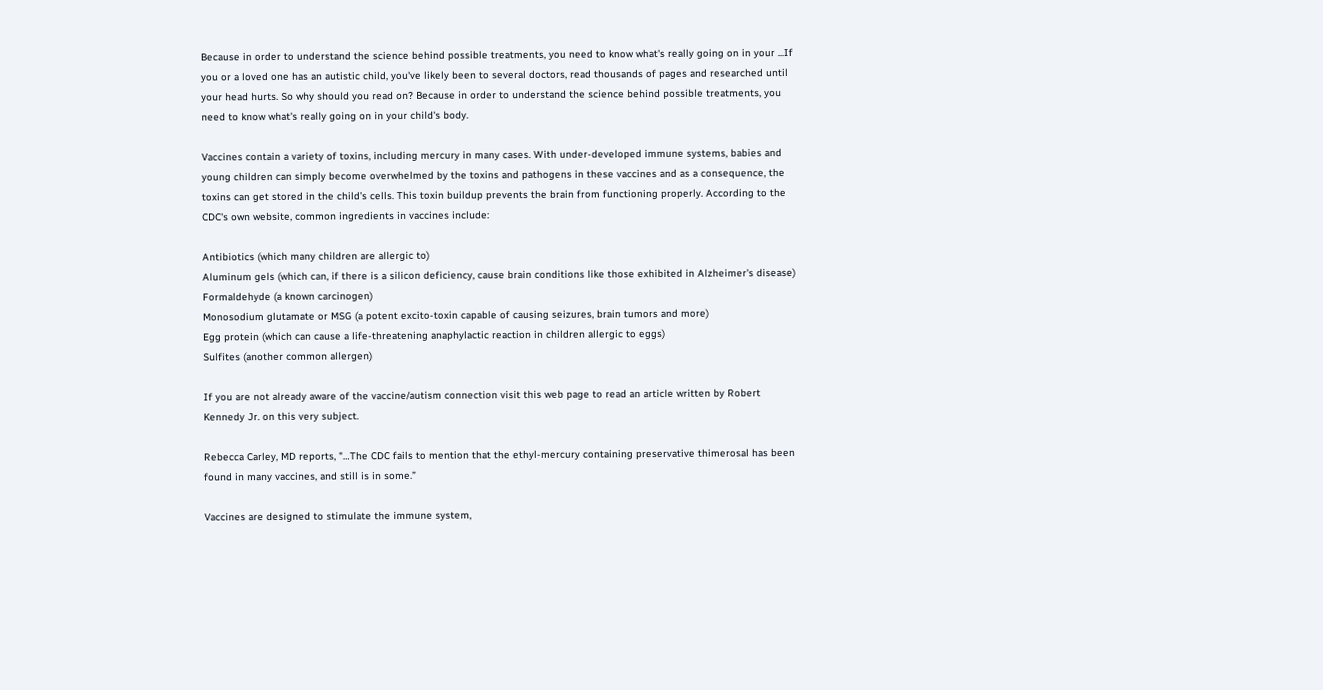Because in order to understand the science behind possible treatments, you need to know what's really going on in your ...If you or a loved one has an autistic child, you've likely been to several doctors, read thousands of pages and researched until your head hurts. So why should you read on? Because in order to understand the science behind possible treatments, you need to know what's really going on in your child's body.

Vaccines contain a variety of toxins, including mercury in many cases. With under-developed immune systems, babies and young children can simply become overwhelmed by the toxins and pathogens in these vaccines and as a consequence, the toxins can get stored in the child’s cells. This toxin buildup prevents the brain from functioning properly. According to the CDC's own website, common ingredients in vaccines include:

Antibiotics (which many children are allergic to)
Aluminum gels (which can, if there is a silicon deficiency, cause brain conditions like those exhibited in Alzheimer's disease)
Formaldehyde (a known carcinogen)
Monosodium glutamate or MSG (a potent excito-toxin capable of causing seizures, brain tumors and more)
Egg protein (which can cause a life-threatening anaphylactic reaction in children allergic to eggs)
Sulfites (another common allergen)

If you are not already aware of the vaccine/autism connection visit this web page to read an article written by Robert Kennedy Jr. on this very subject.

Rebecca Carley, MD reports, "…The CDC fails to mention that the ethyl-mercury containing preservative thimerosal has been found in many vaccines, and still is in some.”

Vaccines are designed to stimulate the immune system,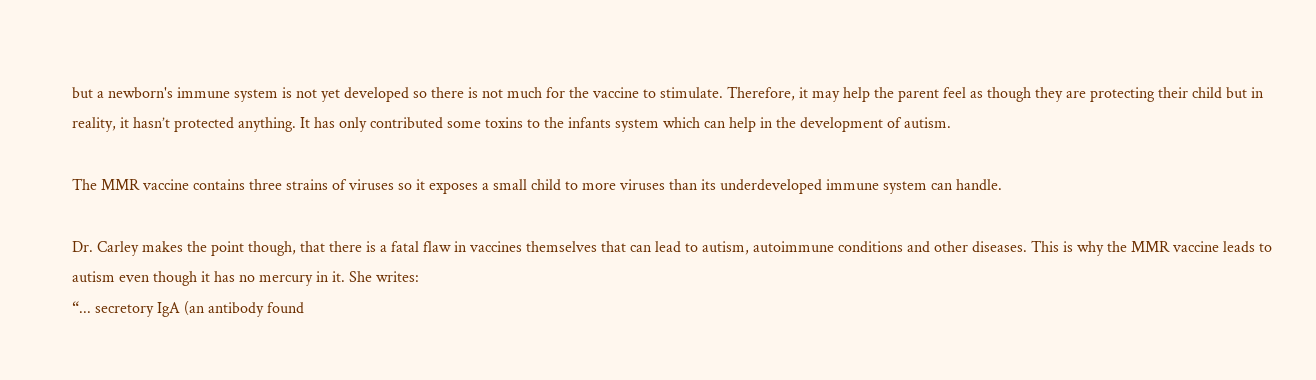but a newborn's immune system is not yet developed so there is not much for the vaccine to stimulate. Therefore, it may help the parent feel as though they are protecting their child but in reality, it hasn’t protected anything. It has only contributed some toxins to the infants system which can help in the development of autism.

The MMR vaccine contains three strains of viruses so it exposes a small child to more viruses than its underdeveloped immune system can handle.

Dr. Carley makes the point though, that there is a fatal flaw in vaccines themselves that can lead to autism, autoimmune conditions and other diseases. This is why the MMR vaccine leads to autism even though it has no mercury in it. She writes:
“... secretory IgA (an antibody found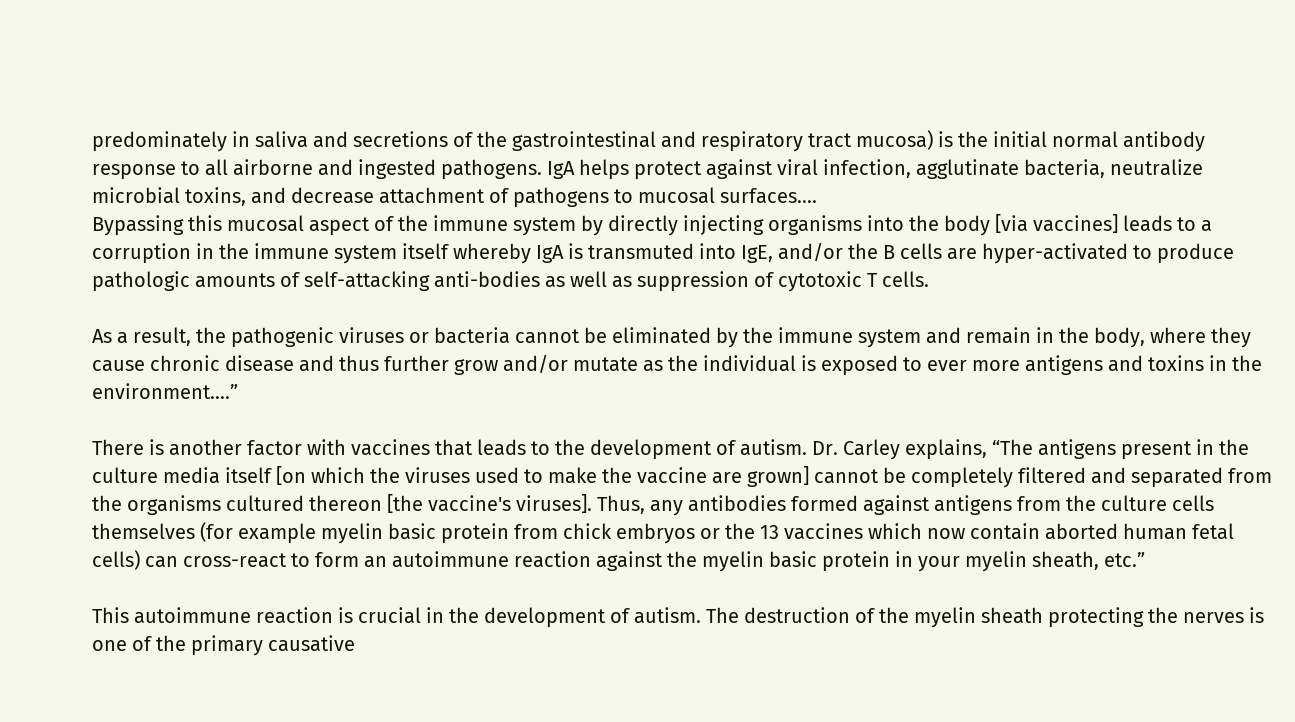predominately in saliva and secretions of the gastrointestinal and respiratory tract mucosa) is the initial normal antibody response to all airborne and ingested pathogens. IgA helps protect against viral infection, agglutinate bacteria, neutralize microbial toxins, and decrease attachment of pathogens to mucosal surfaces....
Bypassing this mucosal aspect of the immune system by directly injecting organisms into the body [via vaccines] leads to a corruption in the immune system itself whereby IgA is transmuted into IgE, and/or the B cells are hyper-activated to produce pathologic amounts of self-attacking anti-bodies as well as suppression of cytotoxic T cells.

As a result, the pathogenic viruses or bacteria cannot be eliminated by the immune system and remain in the body, where they cause chronic disease and thus further grow and/or mutate as the individual is exposed to ever more antigens and toxins in the environment....”

There is another factor with vaccines that leads to the development of autism. Dr. Carley explains, “The antigens present in the culture media itself [on which the viruses used to make the vaccine are grown] cannot be completely filtered and separated from the organisms cultured thereon [the vaccine's viruses]. Thus, any antibodies formed against antigens from the culture cells themselves (for example myelin basic protein from chick embryos or the 13 vaccines which now contain aborted human fetal cells) can cross-react to form an autoimmune reaction against the myelin basic protein in your myelin sheath, etc.”

This autoimmune reaction is crucial in the development of autism. The destruction of the myelin sheath protecting the nerves is one of the primary causative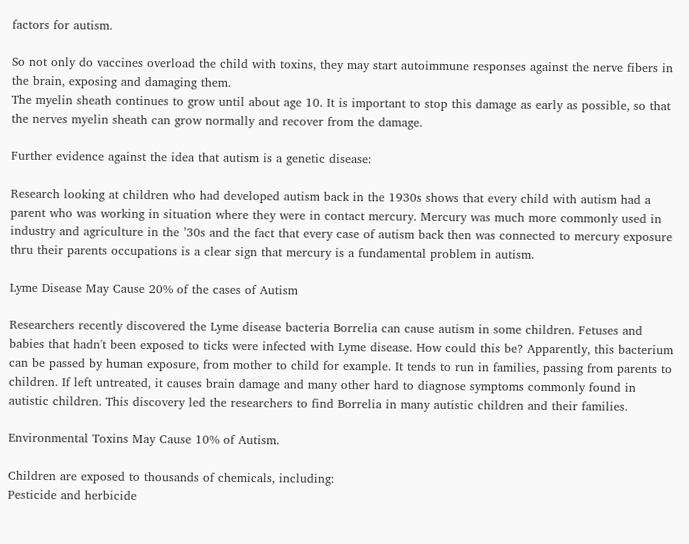factors for autism.

So not only do vaccines overload the child with toxins, they may start autoimmune responses against the nerve fibers in the brain, exposing and damaging them.
The myelin sheath continues to grow until about age 10. It is important to stop this damage as early as possible, so that the nerves myelin sheath can grow normally and recover from the damage.

Further evidence against the idea that autism is a genetic disease:

Research looking at children who had developed autism back in the 1930s shows that every child with autism had a parent who was working in situation where they were in contact mercury. Mercury was much more commonly used in industry and agriculture in the ’30s and the fact that every case of autism back then was connected to mercury exposure thru their parents occupations is a clear sign that mercury is a fundamental problem in autism.

Lyme Disease May Cause 20% of the cases of Autism

Researchers recently discovered the Lyme disease bacteria Borrelia can cause autism in some children. Fetuses and babies that hadn't been exposed to ticks were infected with Lyme disease. How could this be? Apparently, this bacterium can be passed by human exposure, from mother to child for example. It tends to run in families, passing from parents to children. If left untreated, it causes brain damage and many other hard to diagnose symptoms commonly found in autistic children. This discovery led the researchers to find Borrelia in many autistic children and their families.

Environmental Toxins May Cause 10% of Autism.

Children are exposed to thousands of chemicals, including:
Pesticide and herbicide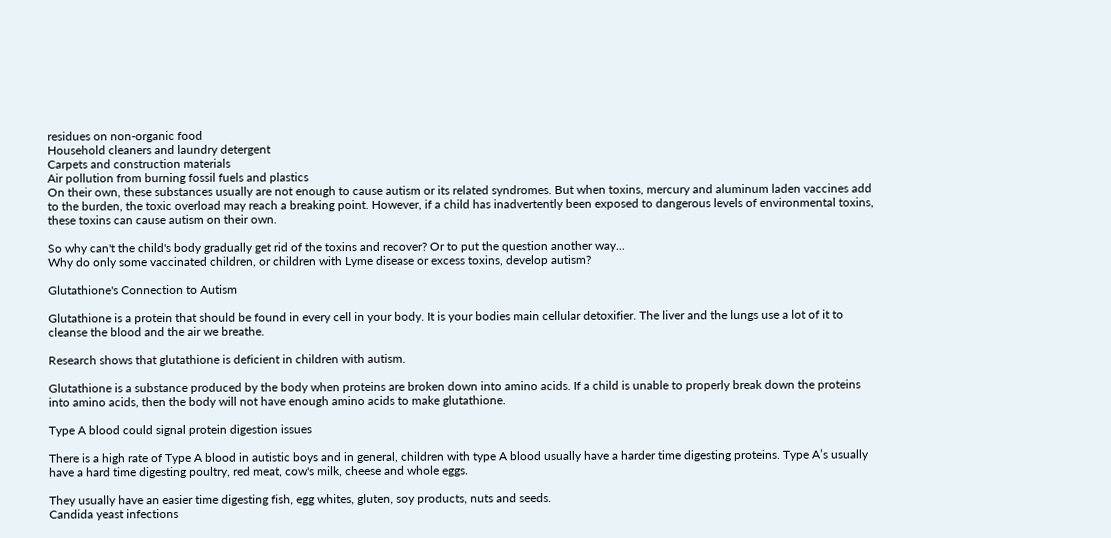residues on non-organic food
Household cleaners and laundry detergent
Carpets and construction materials
Air pollution from burning fossil fuels and plastics
On their own, these substances usually are not enough to cause autism or its related syndromes. But when toxins, mercury and aluminum laden vaccines add to the burden, the toxic overload may reach a breaking point. However, if a child has inadvertently been exposed to dangerous levels of environmental toxins, these toxins can cause autism on their own.

So why can't the child's body gradually get rid of the toxins and recover? Or to put the question another way...
Why do only some vaccinated children, or children with Lyme disease or excess toxins, develop autism?

Glutathione's Connection to Autism

Glutathione is a protein that should be found in every cell in your body. It is your bodies main cellular detoxifier. The liver and the lungs use a lot of it to cleanse the blood and the air we breathe.

Research shows that glutathione is deficient in children with autism.

Glutathione is a substance produced by the body when proteins are broken down into amino acids. If a child is unable to properly break down the proteins into amino acids, then the body will not have enough amino acids to make glutathione.

Type A blood could signal protein digestion issues

There is a high rate of Type A blood in autistic boys and in general, children with type A blood usually have a harder time digesting proteins. Type A’s usually have a hard time digesting poultry, red meat, cow's milk, cheese and whole eggs.

They usually have an easier time digesting fish, egg whites, gluten, soy products, nuts and seeds.
Candida yeast infections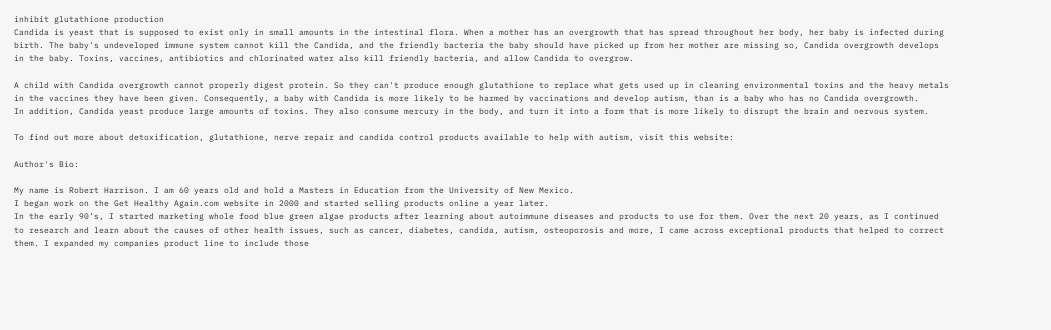inhibit glutathione production
Candida is yeast that is supposed to exist only in small amounts in the intestinal flora. When a mother has an overgrowth that has spread throughout her body, her baby is infected during birth. The baby's undeveloped immune system cannot kill the Candida, and the friendly bacteria the baby should have picked up from her mother are missing so, Candida overgrowth develops in the baby. Toxins, vaccines, antibiotics and chlorinated water also kill friendly bacteria, and allow Candida to overgrow.

A child with Candida overgrowth cannot properly digest protein. So they can't produce enough glutathione to replace what gets used up in cleaning environmental toxins and the heavy metals in the vaccines they have been given. Consequently, a baby with Candida is more likely to be harmed by vaccinations and develop autism, than is a baby who has no Candida overgrowth.
In addition, Candida yeast produce large amounts of toxins. They also consume mercury in the body, and turn it into a form that is more likely to disrupt the brain and nervous system.

To find out more about detoxification, glutathione, nerve repair and candida control products available to help with autism, visit this website:

Author's Bio:

My name is Robert Harrison. I am 60 years old and hold a Masters in Education from the University of New Mexico.
I began work on the Get Healthy Again.com website in 2000 and started selling products online a year later.
In the early 90’s, I started marketing whole food blue green algae products after learning about autoimmune diseases and products to use for them. Over the next 20 years, as I continued to research and learn about the causes of other health issues, such as cancer, diabetes, candida, autism, osteoporosis and more, I came across exceptional products that helped to correct them. I expanded my companies product line to include those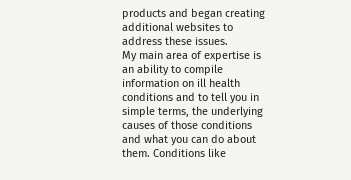products and began creating additional websites to address these issues.
My main area of expertise is an ability to compile information on ill health conditions and to tell you in simple terms, the underlying causes of those conditions and what you can do about them. Conditions like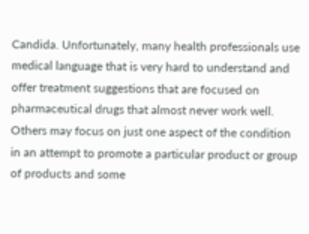Candida. Unfortunately, many health professionals use medical language that is very hard to understand and offer treatment suggestions that are focused on pharmaceutical drugs that almost never work well. Others may focus on just one aspect of the condition in an attempt to promote a particular product or group of products and some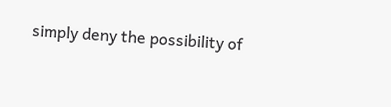simply deny the possibility of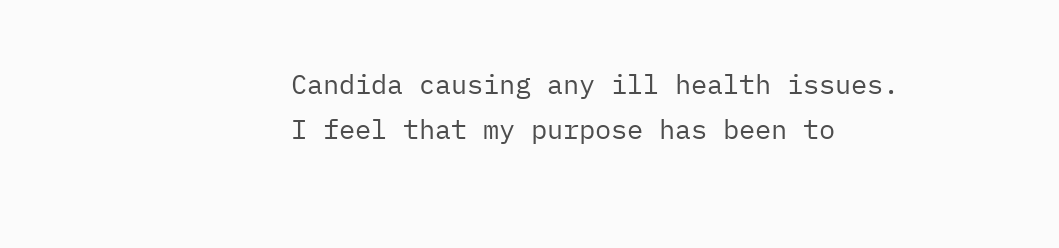Candida causing any ill health issues.
I feel that my purpose has been to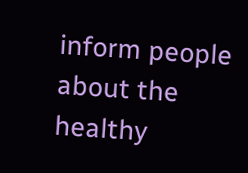inform people about the healthy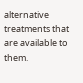alternative treatments that are available to them.